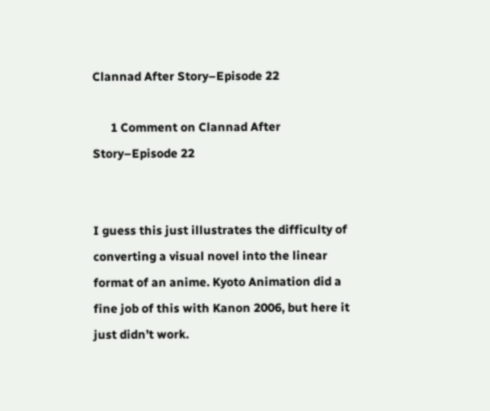Clannad After Story–Episode 22

      1 Comment on Clannad After Story–Episode 22


I guess this just illustrates the difficulty of converting a visual novel into the linear format of an anime. Kyoto Animation did a fine job of this with Kanon 2006, but here it just didn’t work.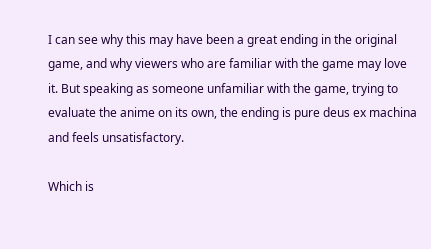I can see why this may have been a great ending in the original game, and why viewers who are familiar with the game may love it. But speaking as someone unfamiliar with the game, trying to evaluate the anime on its own, the ending is pure deus ex machina and feels unsatisfactory.

Which is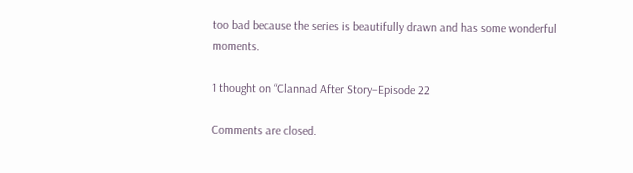too bad because the series is beautifully drawn and has some wonderful moments.

1 thought on “Clannad After Story–Episode 22

Comments are closed.